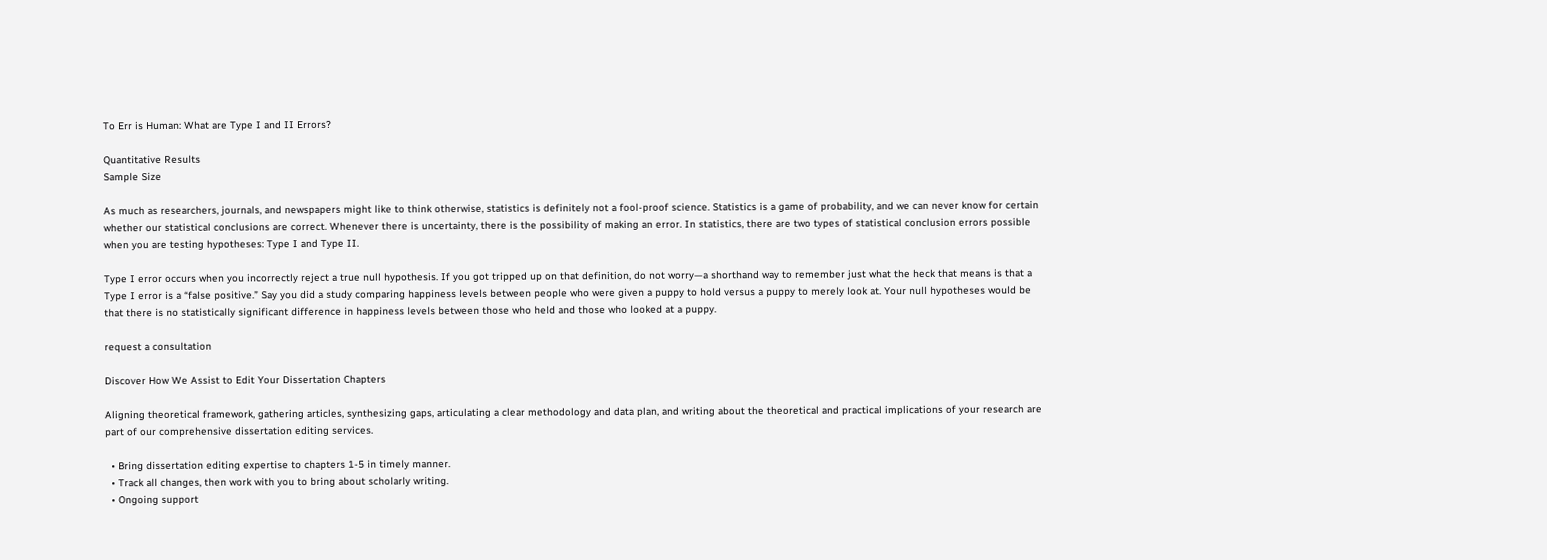To Err is Human: What are Type I and II Errors?

Quantitative Results
Sample Size

As much as researchers, journals, and newspapers might like to think otherwise, statistics is definitely not a fool-proof science. Statistics is a game of probability, and we can never know for certain whether our statistical conclusions are correct. Whenever there is uncertainty, there is the possibility of making an error. In statistics, there are two types of statistical conclusion errors possible when you are testing hypotheses: Type I and Type II.

Type I error occurs when you incorrectly reject a true null hypothesis. If you got tripped up on that definition, do not worry—a shorthand way to remember just what the heck that means is that a Type I error is a “false positive.” Say you did a study comparing happiness levels between people who were given a puppy to hold versus a puppy to merely look at. Your null hypotheses would be that there is no statistically significant difference in happiness levels between those who held and those who looked at a puppy.

request a consultation

Discover How We Assist to Edit Your Dissertation Chapters

Aligning theoretical framework, gathering articles, synthesizing gaps, articulating a clear methodology and data plan, and writing about the theoretical and practical implications of your research are part of our comprehensive dissertation editing services.

  • Bring dissertation editing expertise to chapters 1-5 in timely manner.
  • Track all changes, then work with you to bring about scholarly writing.
  • Ongoing support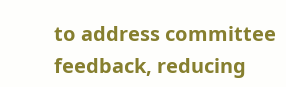to address committee feedback, reducing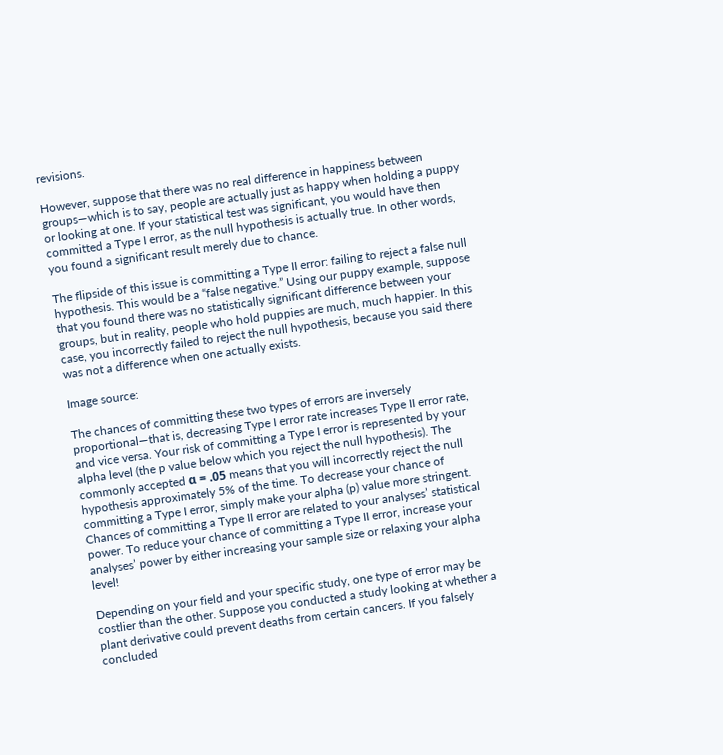revisions.

However, suppose that there was no real difference in happiness between groups—which is to say, people are actually just as happy when holding a puppy or looking at one. If your statistical test was significant, you would have then committed a Type I error, as the null hypothesis is actually true. In other words, you found a significant result merely due to chance.

The flipside of this issue is committing a Type II error: failing to reject a false null hypothesis. This would be a “false negative.” Using our puppy example, suppose that you found there was no statistically significant difference between your groups, but in reality, people who hold puppies are much, much happier. In this case, you incorrectly failed to reject the null hypothesis, because you said there was not a difference when one actually exists.

Image source:

The chances of committing these two types of errors are inversely proportional—that is, decreasing Type I error rate increases Type II error rate, and vice versa. Your risk of committing a Type I error is represented by your alpha level (the p value below which you reject the null hypothesis). The commonly accepted α = .05 means that you will incorrectly reject the null hypothesis approximately 5% of the time. To decrease your chance of committing a Type I error, simply make your alpha (p) value more stringent. Chances of committing a Type II error are related to your analyses’ statistical power. To reduce your chance of committing a Type II error, increase your analyses’ power by either increasing your sample size or relaxing your alpha level!

Depending on your field and your specific study, one type of error may be costlier than the other. Suppose you conducted a study looking at whether a plant derivative could prevent deaths from certain cancers. If you falsely concluded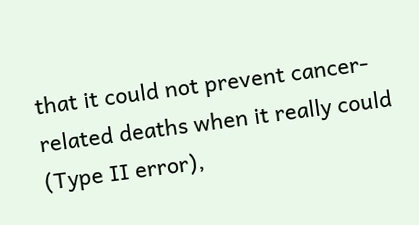that it could not prevent cancer-related deaths when it really could (Type II error),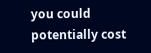you could potentially cost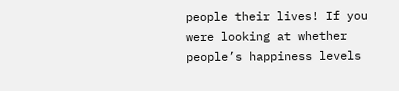people their lives! If you were looking at whether people’s happiness levels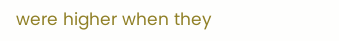were higher when they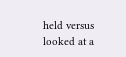held versus looked at a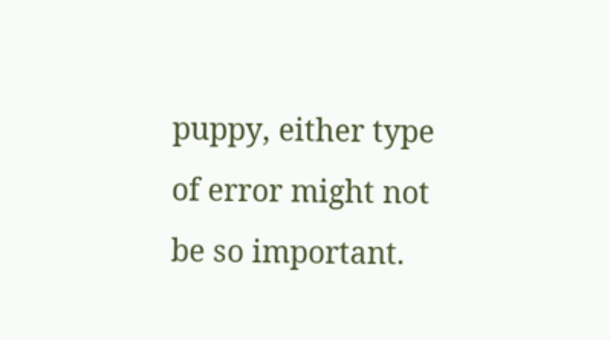puppy, either type of error might not be so important.